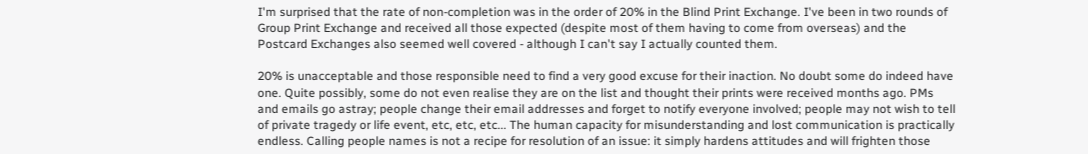I'm surprised that the rate of non-completion was in the order of 20% in the Blind Print Exchange. I've been in two rounds of Group Print Exchange and received all those expected (despite most of them having to come from overseas) and the Postcard Exchanges also seemed well covered - although I can't say I actually counted them.

20% is unacceptable and those responsible need to find a very good excuse for their inaction. No doubt some do indeed have one. Quite possibly, some do not even realise they are on the list and thought their prints were received months ago. PMs and emails go astray; people change their email addresses and forget to notify everyone involved; people may not wish to tell of private tragedy or life event, etc, etc, etc... The human capacity for misunderstanding and lost communication is practically endless. Calling people names is not a recipe for resolution of an issue: it simply hardens attitudes and will frighten those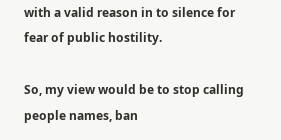with a valid reason in to silence for fear of public hostility.

So, my view would be to stop calling people names, ban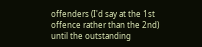offenders (I'd say at the 1st offence rather than the 2nd) until the outstanding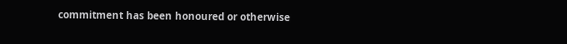commitment has been honoured or otherwise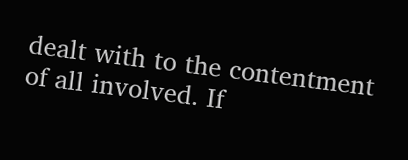dealt with to the contentment of all involved. If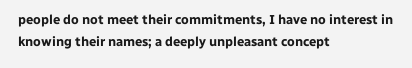people do not meet their commitments, I have no interest in knowing their names; a deeply unpleasant concept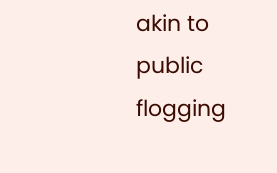akin to public flogging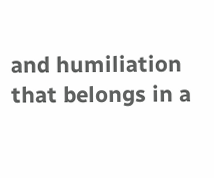and humiliation that belongs in a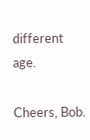different age.

Cheers, Bob.